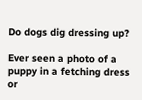Do dogs dig dressing up?

Ever seen a photo of a puppy in a fetching dress or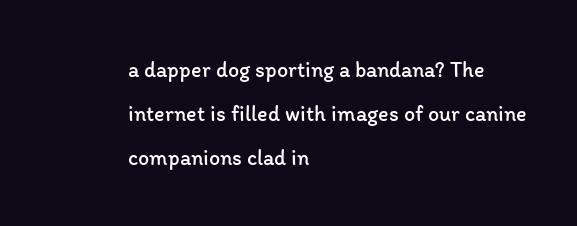a dapper dog sporting a bandana? The internet is filled with images of our canine companions clad in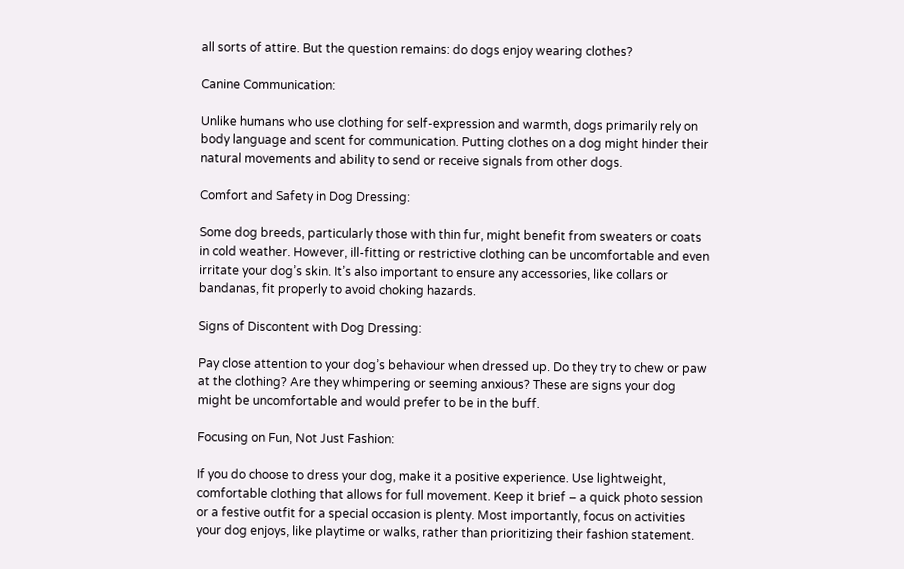all sorts of attire. But the question remains: do dogs enjoy wearing clothes?

Canine Communication:

Unlike humans who use clothing for self-expression and warmth, dogs primarily rely on body language and scent for communication. Putting clothes on a dog might hinder their natural movements and ability to send or receive signals from other dogs.

Comfort and Safety in Dog Dressing:

Some dog breeds, particularly those with thin fur, might benefit from sweaters or coats in cold weather. However, ill-fitting or restrictive clothing can be uncomfortable and even irritate your dog’s skin. It’s also important to ensure any accessories, like collars or bandanas, fit properly to avoid choking hazards.

Signs of Discontent with Dog Dressing:

Pay close attention to your dog’s behaviour when dressed up. Do they try to chew or paw at the clothing? Are they whimpering or seeming anxious? These are signs your dog might be uncomfortable and would prefer to be in the buff.

Focusing on Fun, Not Just Fashion:

If you do choose to dress your dog, make it a positive experience. Use lightweight, comfortable clothing that allows for full movement. Keep it brief – a quick photo session or a festive outfit for a special occasion is plenty. Most importantly, focus on activities your dog enjoys, like playtime or walks, rather than prioritizing their fashion statement.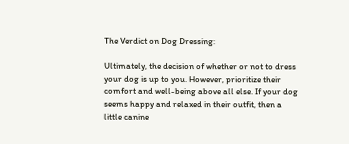The Verdict on Dog Dressing:

Ultimately, the decision of whether or not to dress your dog is up to you. However, prioritize their comfort and well-being above all else. If your dog seems happy and relaxed in their outfit, then a little canine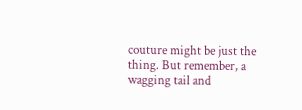couture might be just the thing. But remember, a wagging tail and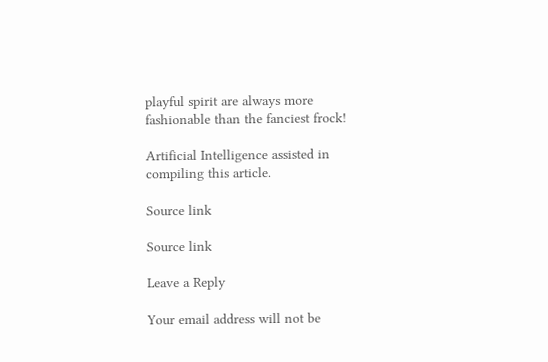playful spirit are always more fashionable than the fanciest frock!

Artificial Intelligence assisted in compiling this article.

Source link

Source link

Leave a Reply

Your email address will not be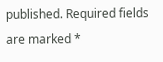published. Required fields are marked *